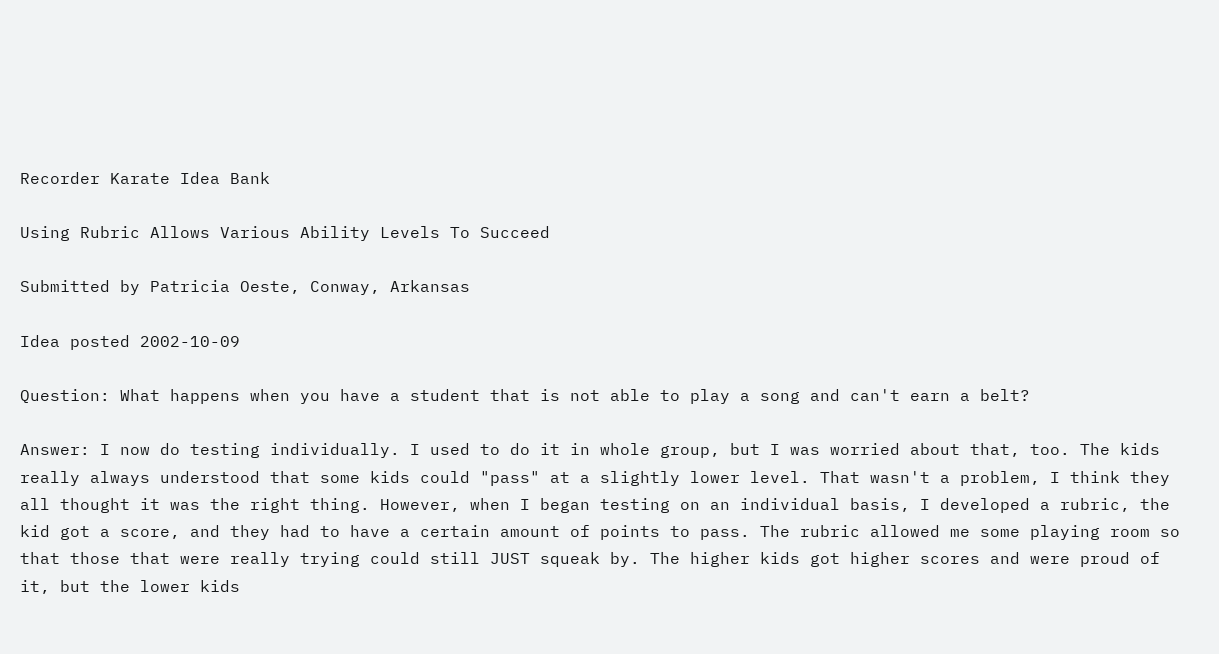Recorder Karate Idea Bank

Using Rubric Allows Various Ability Levels To Succeed

Submitted by Patricia Oeste, Conway, Arkansas

Idea posted 2002-10-09

Question: What happens when you have a student that is not able to play a song and can't earn a belt?

Answer: I now do testing individually. I used to do it in whole group, but I was worried about that, too. The kids really always understood that some kids could "pass" at a slightly lower level. That wasn't a problem, I think they all thought it was the right thing. However, when I began testing on an individual basis, I developed a rubric, the kid got a score, and they had to have a certain amount of points to pass. The rubric allowed me some playing room so that those that were really trying could still JUST squeak by. The higher kids got higher scores and were proud of it, but the lower kids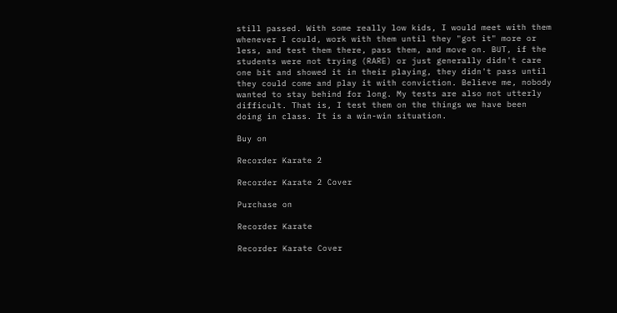still passed. With some really low kids, I would meet with them whenever I could, work with them until they "got it" more or less, and test them there, pass them, and move on. BUT, if the students were not trying (RARE) or just generally didn't care one bit and showed it in their playing, they didn't pass until they could come and play it with conviction. Believe me, nobody wanted to stay behind for long. My tests are also not utterly difficult. That is, I test them on the things we have been doing in class. It is a win-win situation.

Buy on

Recorder Karate 2

Recorder Karate 2 Cover

Purchase on

Recorder Karate

Recorder Karate Cover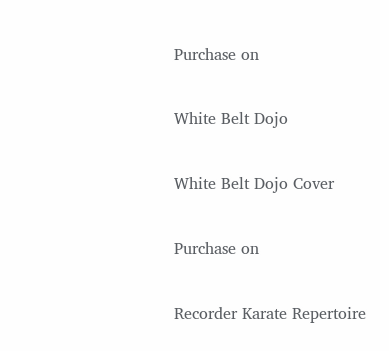Purchase on

White Belt Dojo

White Belt Dojo Cover

Purchase on

Recorder Karate Repertoire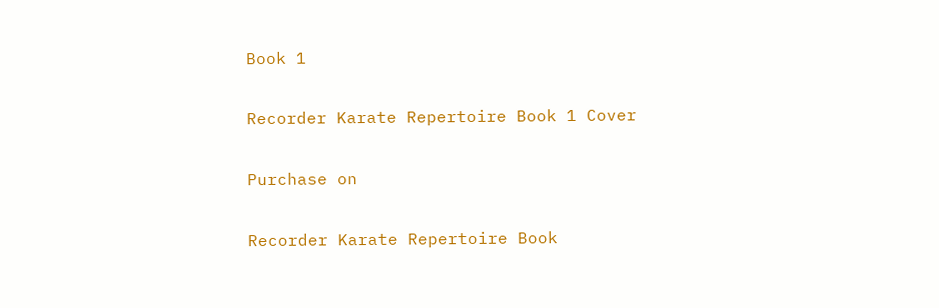Book 1

Recorder Karate Repertoire Book 1 Cover

Purchase on

Recorder Karate Repertoire Book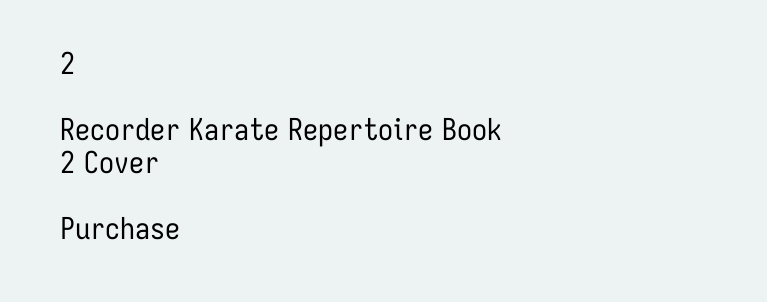2

Recorder Karate Repertoire Book 2 Cover

Purchase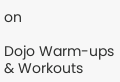on

Dojo Warm-ups & Workouts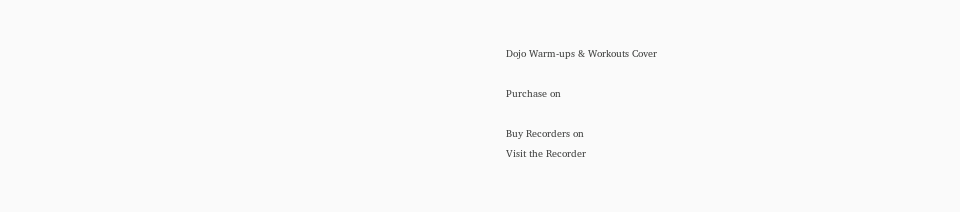Dojo Warm-ups & Workouts Cover

Purchase on

Buy Recorders on
Visit the Recorder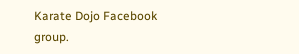Karate Dojo Facebook group.